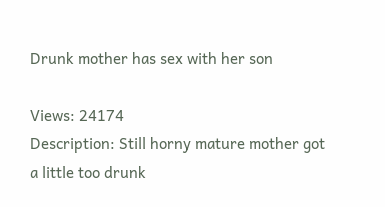Drunk mother has sex with her son

Views: 24174
Description: Still horny mature mother got a little too drunk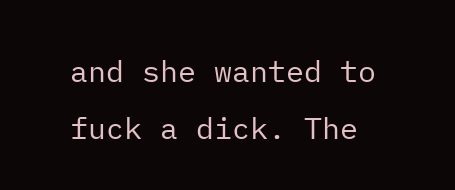and she wanted to fuck a dick. The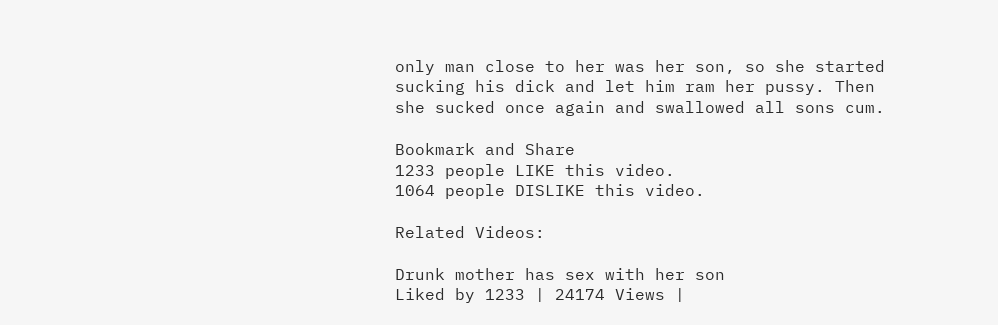only man close to her was her son, so she started sucking his dick and let him ram her pussy. Then she sucked once again and swallowed all sons cum.

Bookmark and Share
1233 people LIKE this video.
1064 people DISLIKE this video.

Related Videos:

Drunk mother has sex with her son
Liked by 1233 | 24174 Views |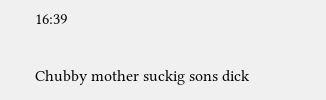16:39

Chubby mother suckig sons dick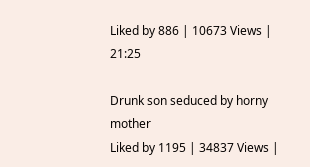Liked by 886 | 10673 Views | 21:25

Drunk son seduced by horny mother
Liked by 1195 | 34837 Views |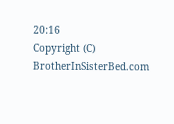20:16
Copyright (C) BrotherInSisterBed.com